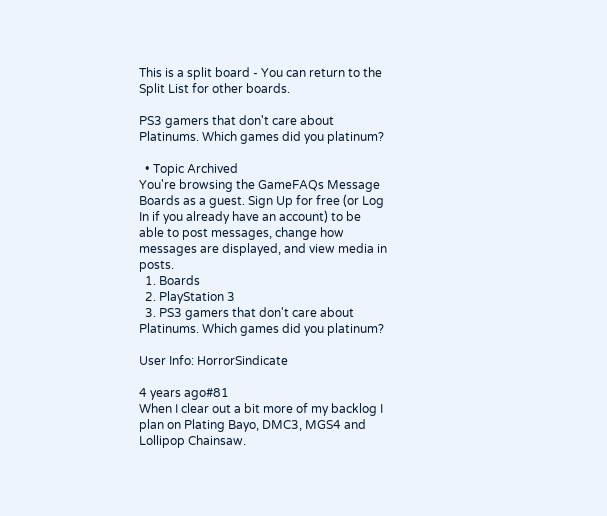This is a split board - You can return to the Split List for other boards.

PS3 gamers that don't care about Platinums. Which games did you platinum?

  • Topic Archived
You're browsing the GameFAQs Message Boards as a guest. Sign Up for free (or Log In if you already have an account) to be able to post messages, change how messages are displayed, and view media in posts.
  1. Boards
  2. PlayStation 3
  3. PS3 gamers that don't care about Platinums. Which games did you platinum?

User Info: HorrorSindicate

4 years ago#81
When I clear out a bit more of my backlog I plan on Plating Bayo, DMC3, MGS4 and Lollipop Chainsaw.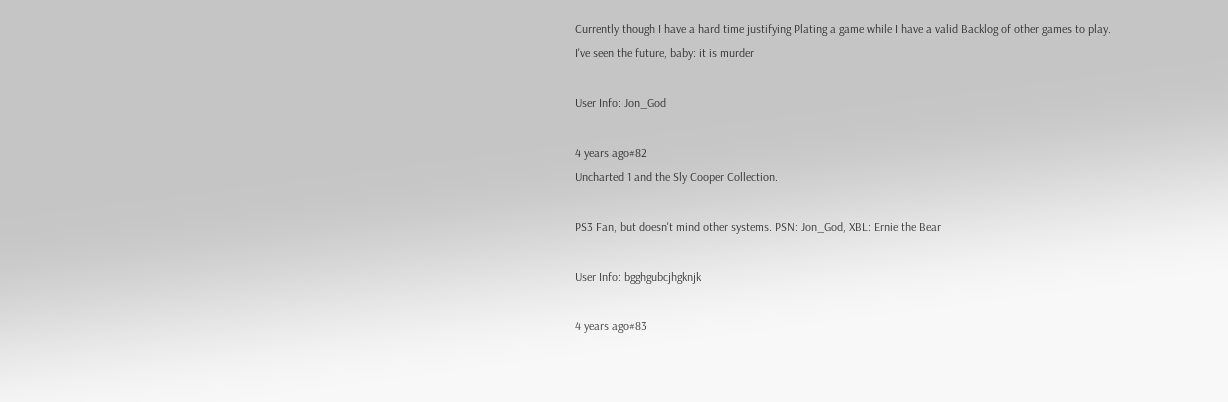Currently though I have a hard time justifying Plating a game while I have a valid Backlog of other games to play.
I've seen the future, baby: it is murder

User Info: Jon_God

4 years ago#82
Uncharted 1 and the Sly Cooper Collection.

PS3 Fan, but doesn't mind other systems. PSN: Jon_God, XBL: Ernie the Bear

User Info: bgghgubcjhgknjk

4 years ago#83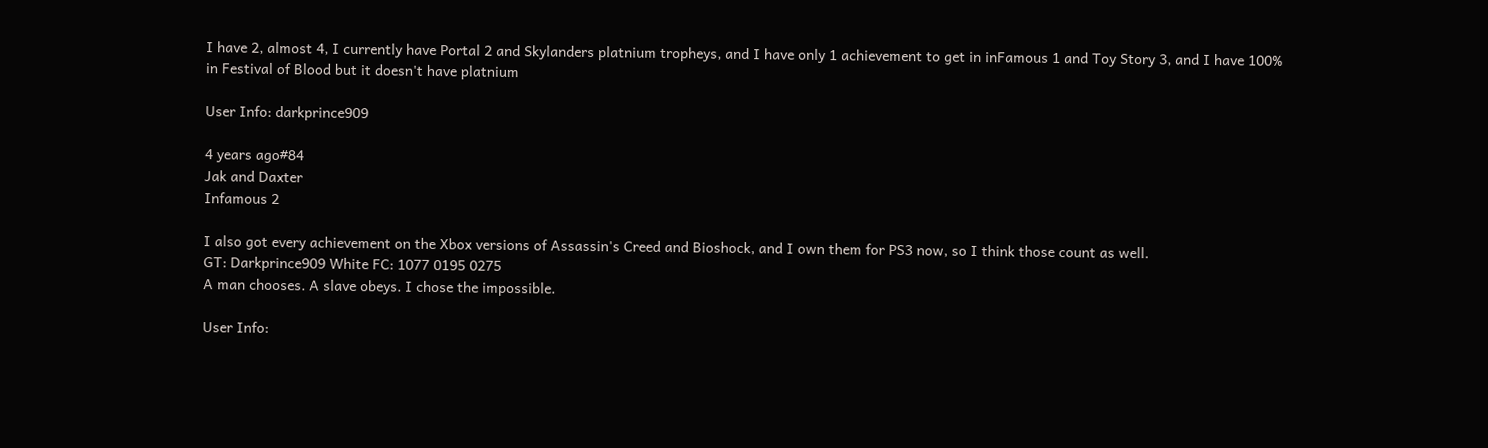I have 2, almost 4, I currently have Portal 2 and Skylanders platnium tropheys, and I have only 1 achievement to get in inFamous 1 and Toy Story 3, and I have 100% in Festival of Blood but it doesn't have platnium

User Info: darkprince909

4 years ago#84
Jak and Daxter
Infamous 2

I also got every achievement on the Xbox versions of Assassin's Creed and Bioshock, and I own them for PS3 now, so I think those count as well.
GT: Darkprince909 White FC: 1077 0195 0275
A man chooses. A slave obeys. I chose the impossible.

User Info: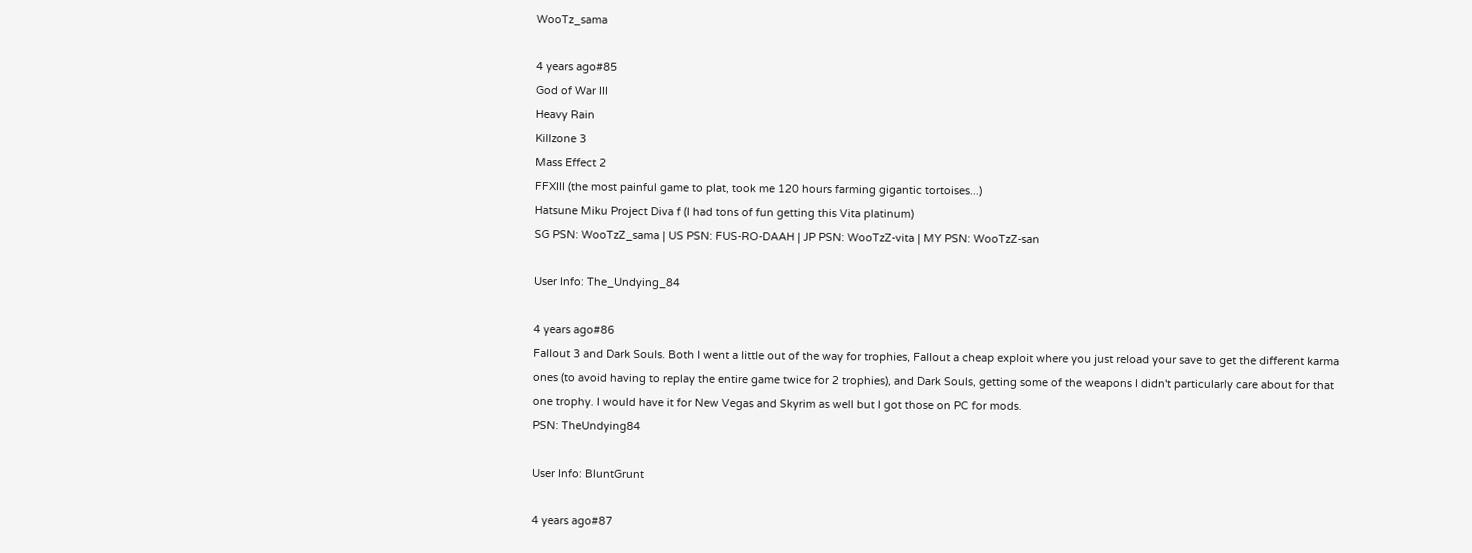WooTz_sama

4 years ago#85
God of War III
Heavy Rain
Killzone 3
Mass Effect 2
FFXIII (the most painful game to plat, took me 120 hours farming gigantic tortoises...)
Hatsune Miku Project Diva f (I had tons of fun getting this Vita platinum)
SG PSN: WooTzZ_sama | US PSN: FUS-RO-DAAH | JP PSN: WooTzZ-vita | MY PSN: WooTzZ-san

User Info: The_Undying_84

4 years ago#86
Fallout 3 and Dark Souls. Both I went a little out of the way for trophies, Fallout a cheap exploit where you just reload your save to get the different karma ones (to avoid having to replay the entire game twice for 2 trophies), and Dark Souls, getting some of the weapons I didn't particularly care about for that one trophy. I would have it for New Vegas and Skyrim as well but I got those on PC for mods.
PSN: TheUndying84

User Info: BluntGrunt

4 years ago#87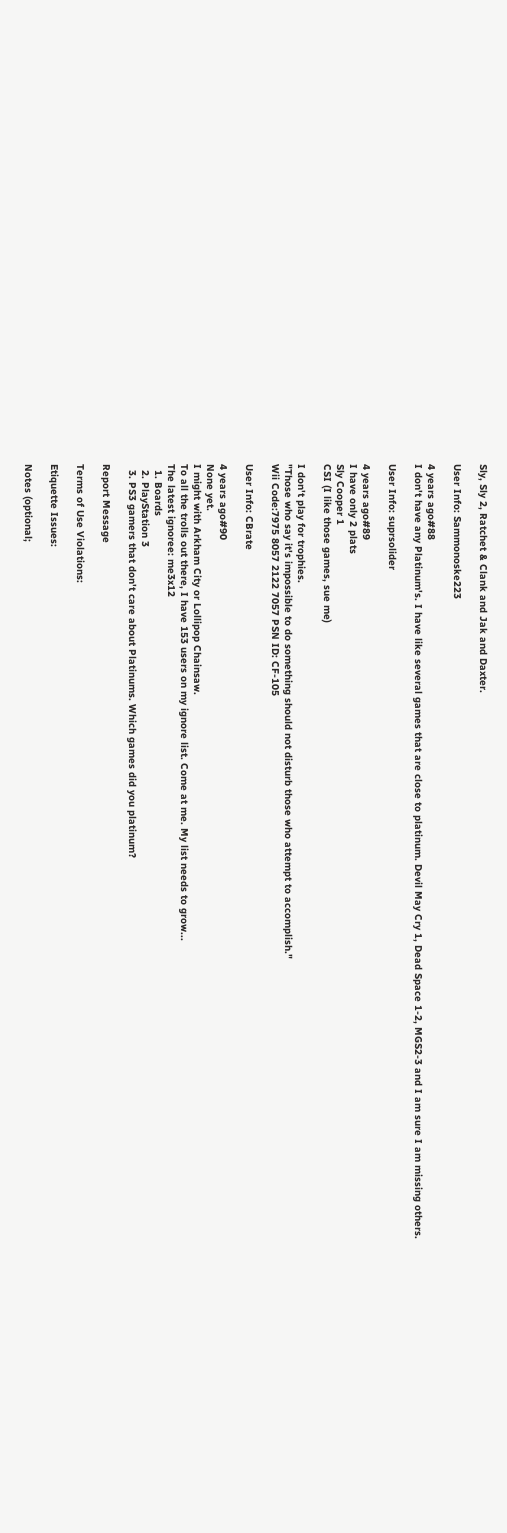Sly, Sly 2, Ratchet & Clank and Jak and Daxter.

User Info: Sammonoske223

4 years ago#88
I don't have any Platinum's. I have like several games that are close to platinum. Devil May Cry 1, Dead Space 1-2, MGS2-3 and I am sure I am missing others.

User Info: suprsolider

4 years ago#89
I have only 2 plats
Sly Cooper 1
CSI (I like those games, sue me)

I don't play for trophies.
"Those who say it's impossible to do something should not disturb those who attempt to accomplish."
Wii Code:7975 8057 2122 7057 PSN ID: CF-105

User Info: CBrate

4 years ago#90
None yet.
I might with Arkham City or Lollipop Chainsaw.
To all the trolls out there, I have 153 users on my ignore list. Come at me. My list needs to grow...
The latest ignoree: me3x12
  1. Boards
  2. PlayStation 3
  3. PS3 gamers that don't care about Platinums. Which games did you platinum?

Report Message

Terms of Use Violations:

Etiquette Issues:

Notes (optional;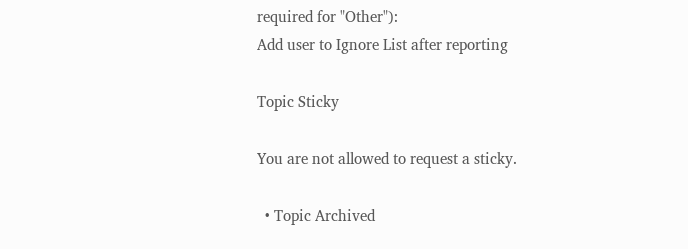required for "Other"):
Add user to Ignore List after reporting

Topic Sticky

You are not allowed to request a sticky.

  • Topic Archived